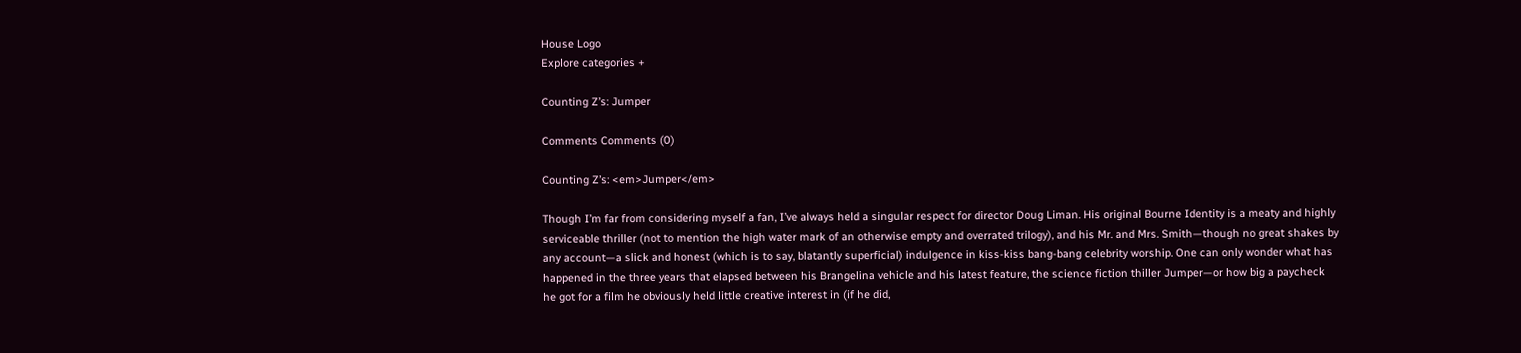House Logo
Explore categories +

Counting Z’s: Jumper

Comments Comments (0)

Counting Z’s: <em>Jumper</em>

Though I’m far from considering myself a fan, I’ve always held a singular respect for director Doug Liman. His original Bourne Identity is a meaty and highly serviceable thriller (not to mention the high water mark of an otherwise empty and overrated trilogy), and his Mr. and Mrs. Smith—though no great shakes by any account—a slick and honest (which is to say, blatantly superficial) indulgence in kiss-kiss bang-bang celebrity worship. One can only wonder what has happened in the three years that elapsed between his Brangelina vehicle and his latest feature, the science fiction thiller Jumper—or how big a paycheck he got for a film he obviously held little creative interest in (if he did,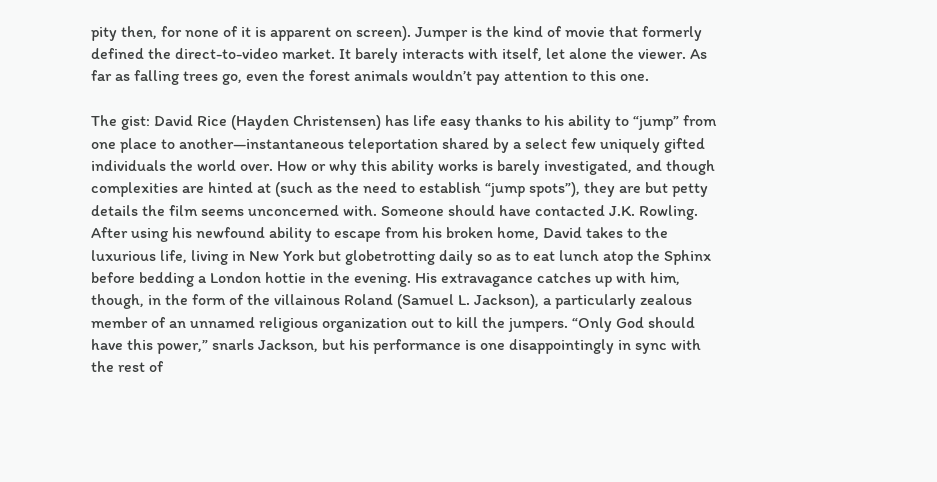pity then, for none of it is apparent on screen). Jumper is the kind of movie that formerly defined the direct-to-video market. It barely interacts with itself, let alone the viewer. As far as falling trees go, even the forest animals wouldn’t pay attention to this one.

The gist: David Rice (Hayden Christensen) has life easy thanks to his ability to “jump” from one place to another—instantaneous teleportation shared by a select few uniquely gifted individuals the world over. How or why this ability works is barely investigated, and though complexities are hinted at (such as the need to establish “jump spots”), they are but petty details the film seems unconcerned with. Someone should have contacted J.K. Rowling. After using his newfound ability to escape from his broken home, David takes to the luxurious life, living in New York but globetrotting daily so as to eat lunch atop the Sphinx before bedding a London hottie in the evening. His extravagance catches up with him, though, in the form of the villainous Roland (Samuel L. Jackson), a particularly zealous member of an unnamed religious organization out to kill the jumpers. “Only God should have this power,” snarls Jackson, but his performance is one disappointingly in sync with the rest of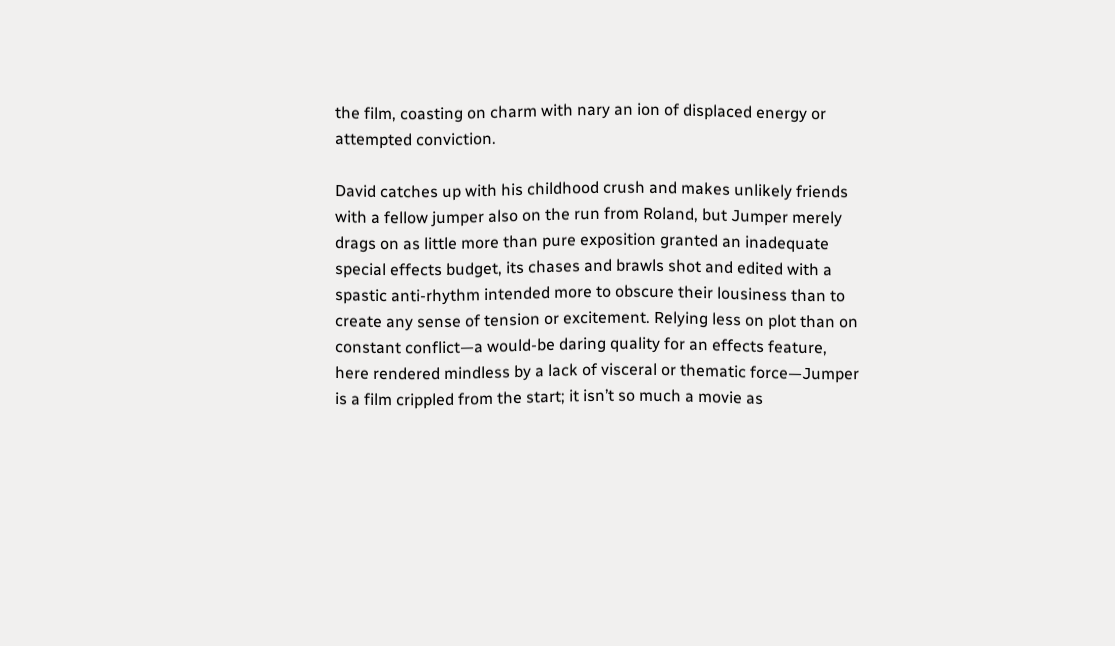the film, coasting on charm with nary an ion of displaced energy or attempted conviction.

David catches up with his childhood crush and makes unlikely friends with a fellow jumper also on the run from Roland, but Jumper merely drags on as little more than pure exposition granted an inadequate special effects budget, its chases and brawls shot and edited with a spastic anti-rhythm intended more to obscure their lousiness than to create any sense of tension or excitement. Relying less on plot than on constant conflict—a would-be daring quality for an effects feature, here rendered mindless by a lack of visceral or thematic force—Jumper is a film crippled from the start; it isn’t so much a movie as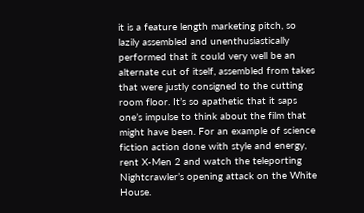it is a feature length marketing pitch, so lazily assembled and unenthusiastically performed that it could very well be an alternate cut of itself, assembled from takes that were justly consigned to the cutting room floor. It’s so apathetic that it saps one’s impulse to think about the film that might have been. For an example of science fiction action done with style and energy, rent X-Men 2 and watch the teleporting Nightcrawler’s opening attack on the White House.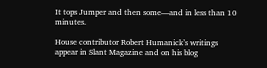It tops Jumper and then some—and in less than 10 minutes.

House contributor Robert Humanick’s writings appear in Slant Magazine and on his blog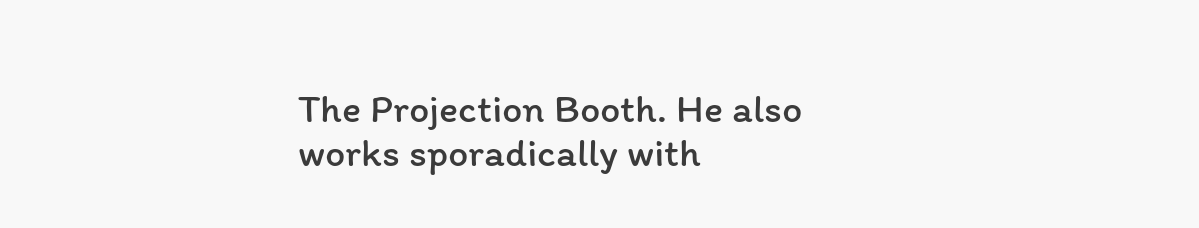The Projection Booth. He also works sporadically with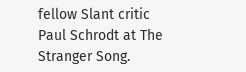fellow Slant critic Paul Schrodt at The Stranger Song.